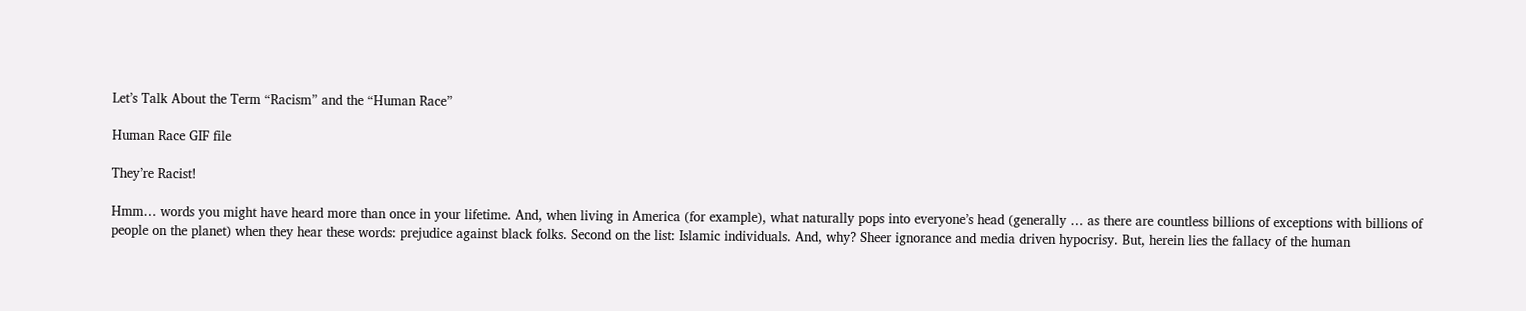Let’s Talk About the Term “Racism” and the “Human Race”

Human Race GIF file

They’re Racist!

Hmm… words you might have heard more than once in your lifetime. And, when living in America (for example), what naturally pops into everyone’s head (generally … as there are countless billions of exceptions with billions of people on the planet) when they hear these words: prejudice against black folks. Second on the list: Islamic individuals. And, why? Sheer ignorance and media driven hypocrisy. But, herein lies the fallacy of the human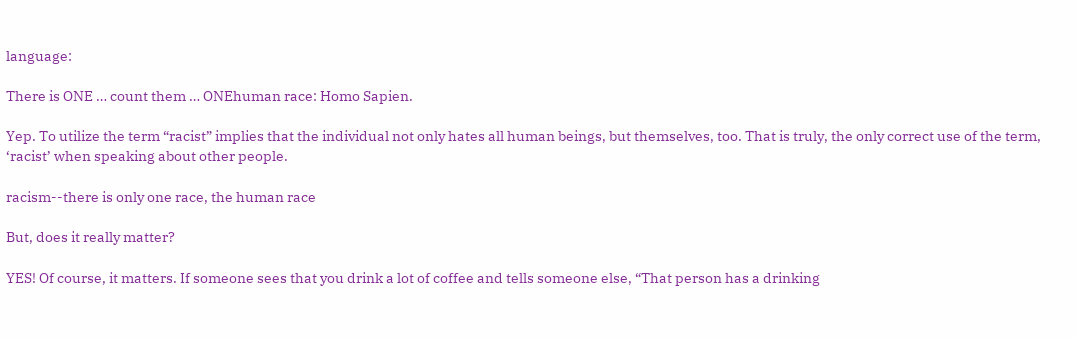language:

There is ONE … count them … ONEhuman race: Homo Sapien.

Yep. To utilize the term “racist” implies that the individual not only hates all human beings, but themselves, too. That is truly, the only correct use of the term, ‘racist’ when speaking about other people.

racism--there is only one race, the human race

But, does it really matter?

YES! Of course, it matters. If someone sees that you drink a lot of coffee and tells someone else, “That person has a drinking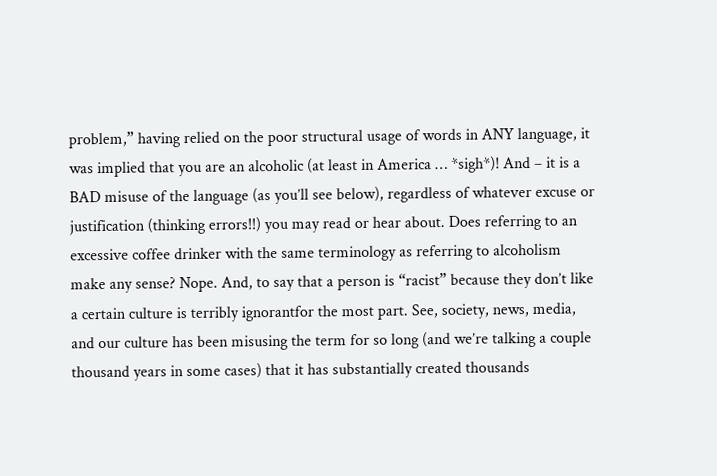problem,” having relied on the poor structural usage of words in ANY language, it was implied that you are an alcoholic (at least in America … *sigh*)! And – it is a BAD misuse of the language (as you’ll see below), regardless of whatever excuse or justification (thinking errors!!) you may read or hear about. Does referring to an excessive coffee drinker with the same terminology as referring to alcoholism make any sense? Nope. And, to say that a person is “racist” because they don’t like a certain culture is terribly ignorantfor the most part. See, society, news, media, and our culture has been misusing the term for so long (and we’re talking a couple thousand years in some cases) that it has substantially created thousands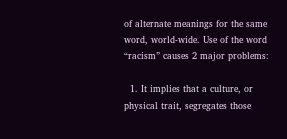of alternate meanings for the same word, world-wide. Use of the word “racism” causes 2 major problems:

  1. It implies that a culture, or physical trait, segregates those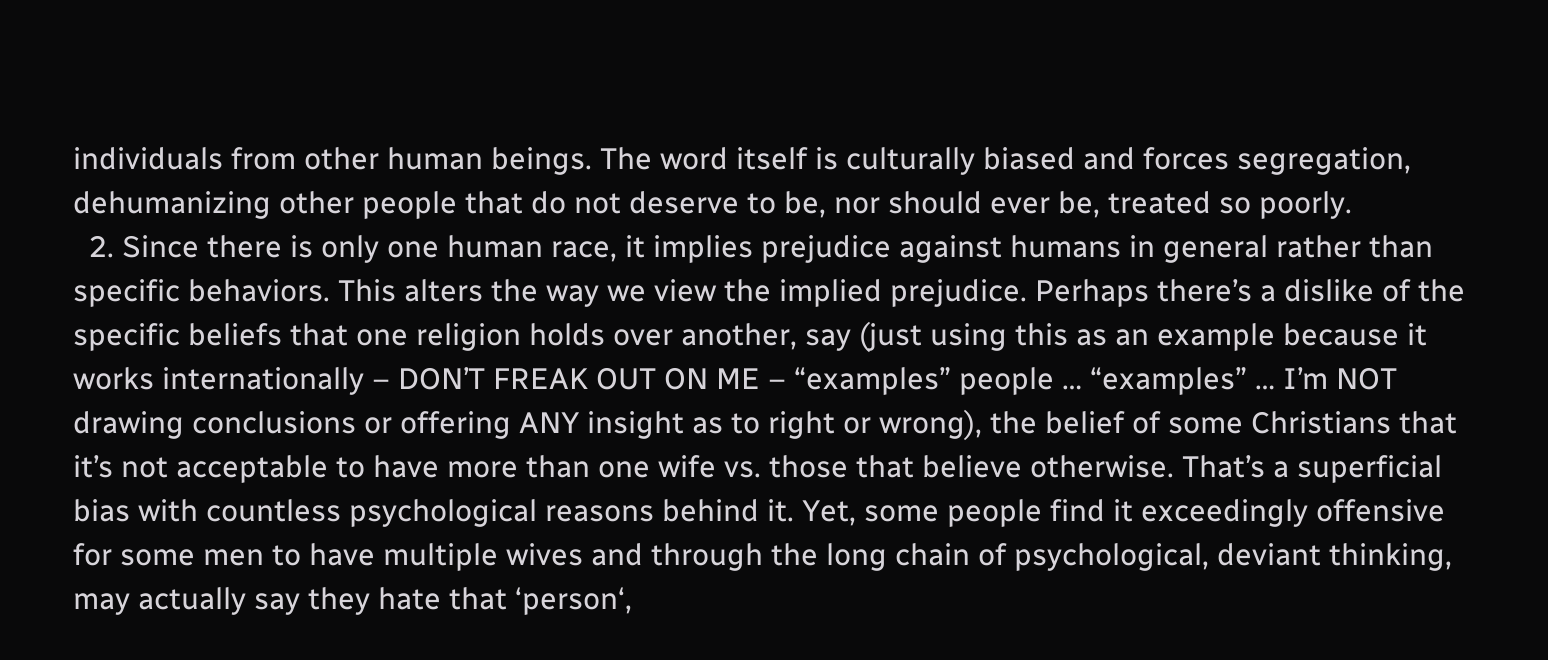individuals from other human beings. The word itself is culturally biased and forces segregation, dehumanizing other people that do not deserve to be, nor should ever be, treated so poorly.
  2. Since there is only one human race, it implies prejudice against humans in general rather than specific behaviors. This alters the way we view the implied prejudice. Perhaps there’s a dislike of the specific beliefs that one religion holds over another, say (just using this as an example because it works internationally – DON’T FREAK OUT ON ME – “examples” people … “examples” … I’m NOT drawing conclusions or offering ANY insight as to right or wrong), the belief of some Christians that it’s not acceptable to have more than one wife vs. those that believe otherwise. That’s a superficial bias with countless psychological reasons behind it. Yet, some people find it exceedingly offensive for some men to have multiple wives and through the long chain of psychological, deviant thinking, may actually say they hate that ‘person‘,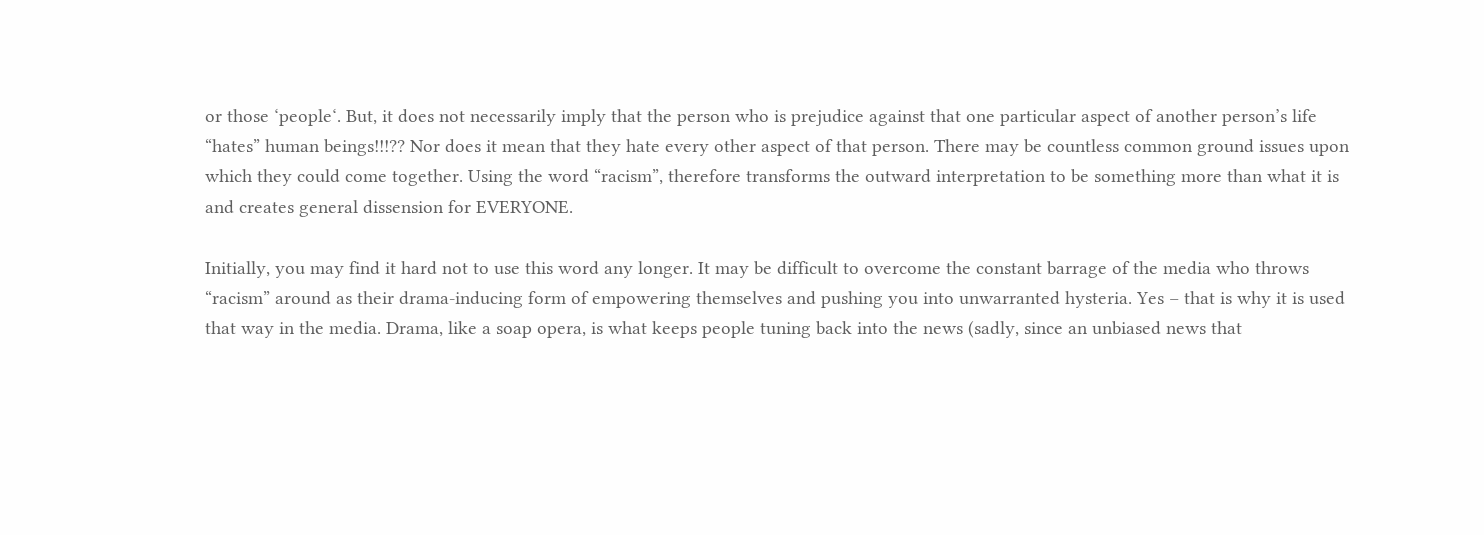or those ‘people‘. But, it does not necessarily imply that the person who is prejudice against that one particular aspect of another person’s life “hates” human beings!!!?? Nor does it mean that they hate every other aspect of that person. There may be countless common ground issues upon which they could come together. Using the word “racism”, therefore transforms the outward interpretation to be something more than what it is and creates general dissension for EVERYONE.

Initially, you may find it hard not to use this word any longer. It may be difficult to overcome the constant barrage of the media who throws “racism” around as their drama-inducing form of empowering themselves and pushing you into unwarranted hysteria. Yes – that is why it is used that way in the media. Drama, like a soap opera, is what keeps people tuning back into the news (sadly, since an unbiased news that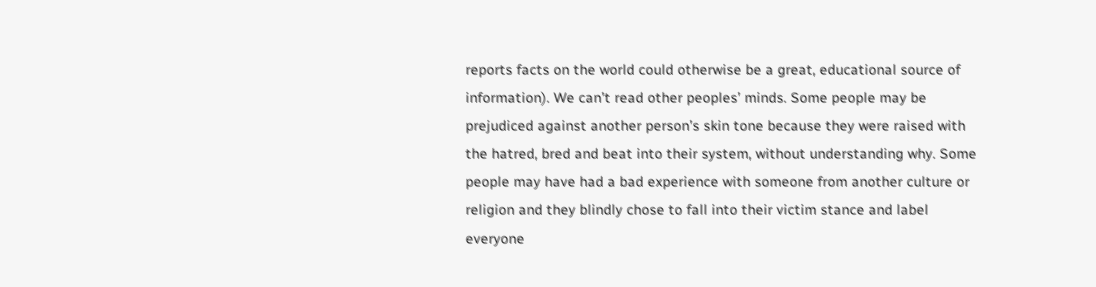reports facts on the world could otherwise be a great, educational source of information). We can’t read other peoples’ minds. Some people may be prejudiced against another person’s skin tone because they were raised with the hatred, bred and beat into their system, without understanding why. Some people may have had a bad experience with someone from another culture or religion and they blindly chose to fall into their victim stance and label everyone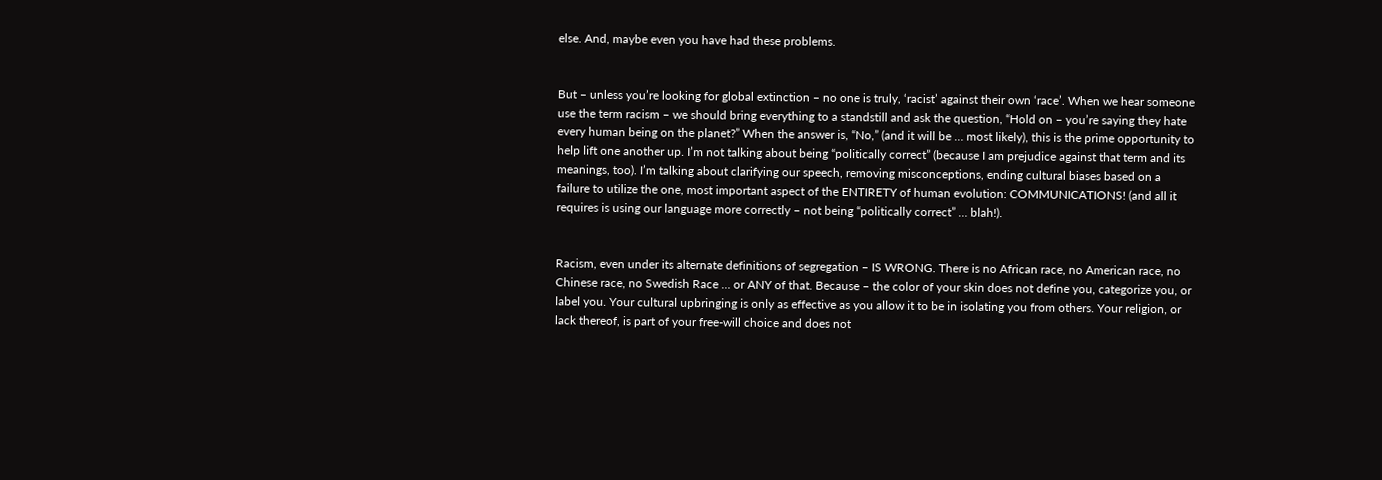else. And, maybe even you have had these problems.


But – unless you’re looking for global extinction – no one is truly, ‘racist’ against their own ‘race’. When we hear someone use the term racism – we should bring everything to a standstill and ask the question, “Hold on – you’re saying they hate every human being on the planet?” When the answer is, “No,” (and it will be … most likely), this is the prime opportunity to help lift one another up. I’m not talking about being “politically correct” (because I am prejudice against that term and its meanings, too). I’m talking about clarifying our speech, removing misconceptions, ending cultural biases based on a failure to utilize the one, most important aspect of the ENTIRETY of human evolution: COMMUNICATIONS! (and all it requires is using our language more correctly – not being “politically correct” … blah!).


Racism, even under its alternate definitions of segregation – IS WRONG. There is no African race, no American race, no Chinese race, no Swedish Race … or ANY of that. Because – the color of your skin does not define you, categorize you, or label you. Your cultural upbringing is only as effective as you allow it to be in isolating you from others. Your religion, or lack thereof, is part of your free-will choice and does not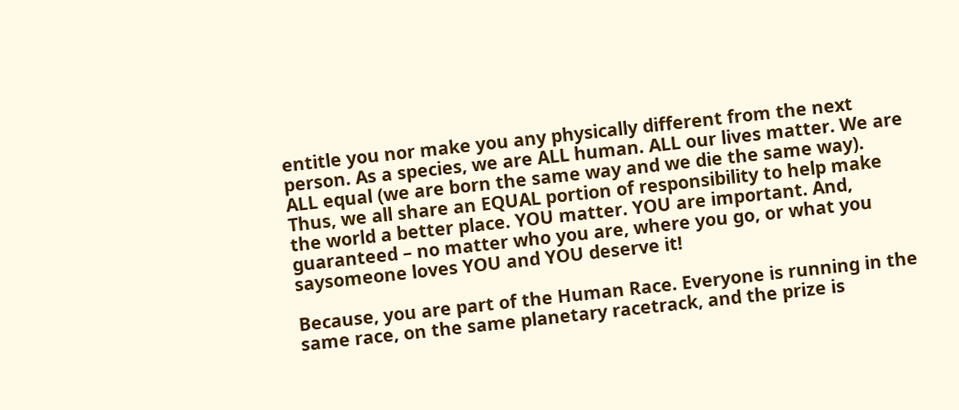entitle you nor make you any physically different from the next person. As a species, we are ALL human. ALL our lives matter. We are ALL equal (we are born the same way and we die the same way). Thus, we all share an EQUAL portion of responsibility to help make the world a better place. YOU matter. YOU are important. And, guaranteed – no matter who you are, where you go, or what you saysomeone loves YOU and YOU deserve it!

Because, you are part of the Human Race. Everyone is running in the same race, on the same planetary racetrack, and the prize is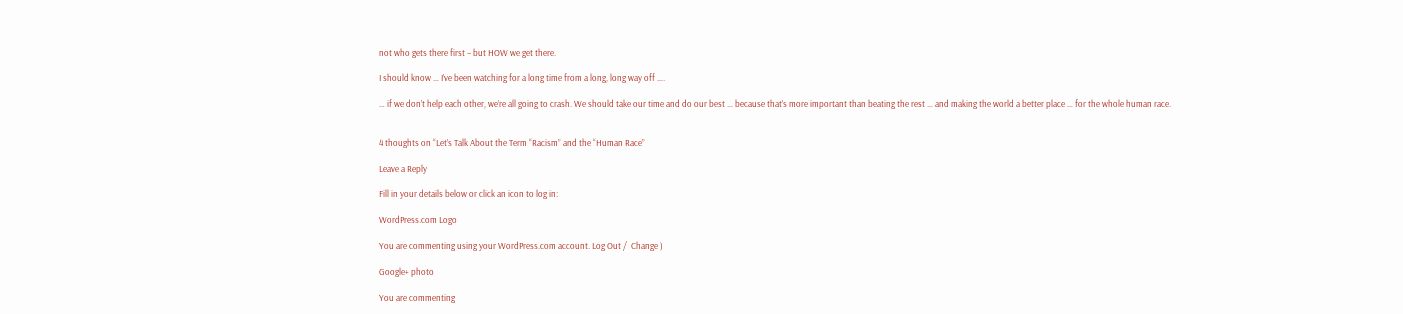not who gets there first – but HOW we get there.

I should know … I’ve been watching for a long time from a long, long way off ….

… if we don’t help each other, we’re all going to crash. We should take our time and do our best … because that’s more important than beating the rest … and making the world a better place … for the whole human race.


4 thoughts on “Let’s Talk About the Term “Racism” and the “Human Race”

Leave a Reply

Fill in your details below or click an icon to log in:

WordPress.com Logo

You are commenting using your WordPress.com account. Log Out /  Change )

Google+ photo

You are commenting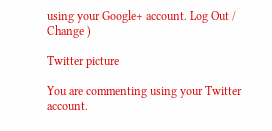using your Google+ account. Log Out /  Change )

Twitter picture

You are commenting using your Twitter account.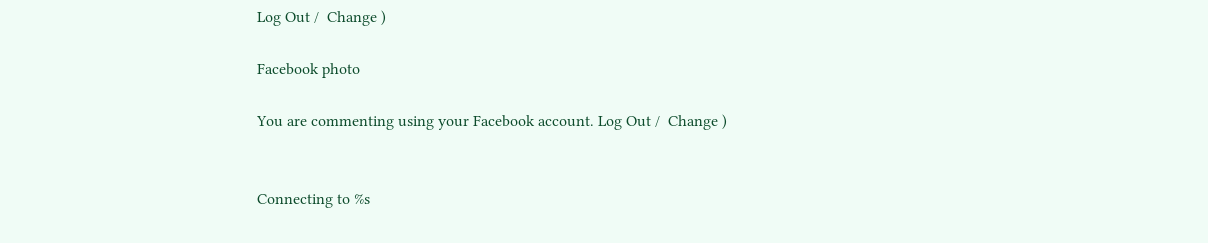Log Out /  Change )

Facebook photo

You are commenting using your Facebook account. Log Out /  Change )


Connecting to %s